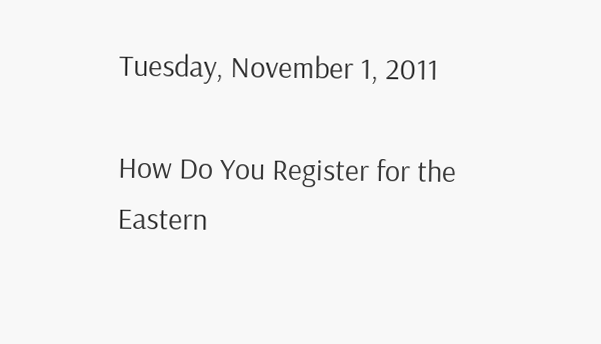Tuesday, November 1, 2011

How Do You Register for the Eastern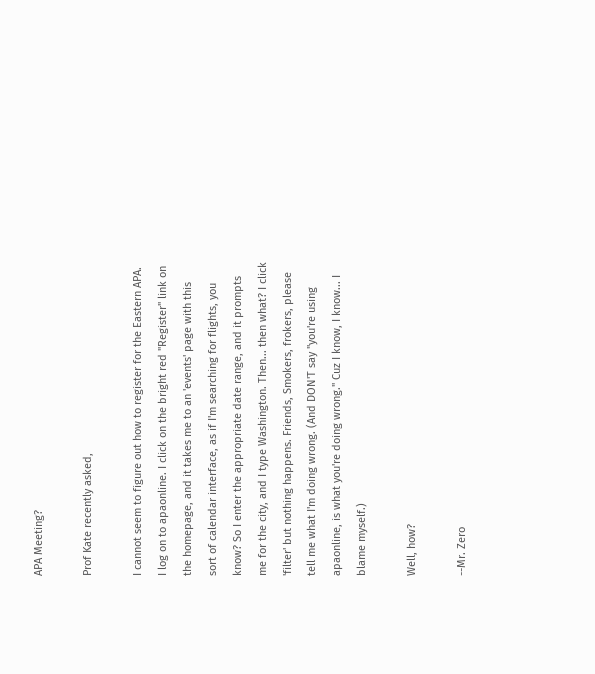APA Meeting?

Prof Kate recently asked,

I cannot seem to figure out how to register for the Eastern APA. I log on to apaonline. I click on the bright red "Register" link on the homepage, and it takes me to an 'events' page with this sort of calendar interface, as if I'm searching for flights, you know? So I enter the appropriate date range, and it prompts me for the city, and I type Washington. Then... then what? I click 'filter' but nothing happens. Friends, Smokers, frokers, please tell me what I'm doing wrong. (And DON'T say "you're using apaonline, is what you're doing wrong." Cuz I know, I know... I blame myself.)

Well, how?

--Mr. Zero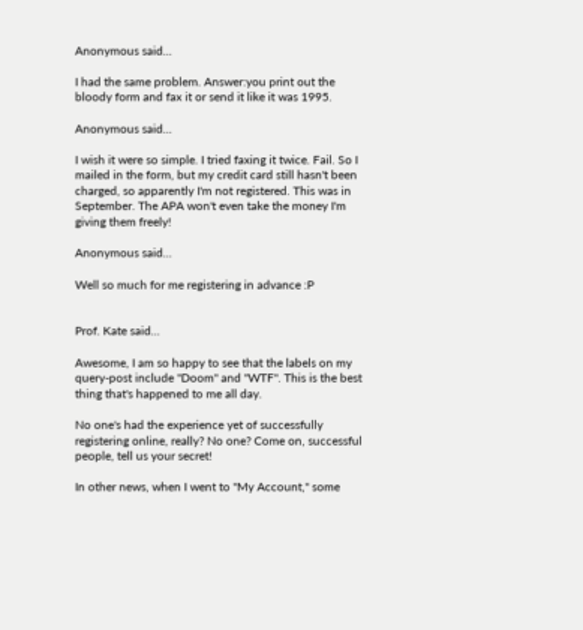Anonymous said...

I had the same problem. Answer:you print out the bloody form and fax it or send it like it was 1995.

Anonymous said...

I wish it were so simple. I tried faxing it twice. Fail. So I mailed in the form, but my credit card still hasn't been charged, so apparently I'm not registered. This was in September. The APA won't even take the money I'm giving them freely!

Anonymous said...

Well so much for me registering in advance :P


Prof. Kate said...

Awesome, I am so happy to see that the labels on my query-post include "Doom" and "WTF". This is the best thing that's happened to me all day.

No one's had the experience yet of successfully registering online, really? No one? Come on, successful people, tell us your secret!

In other news, when I went to "My Account," some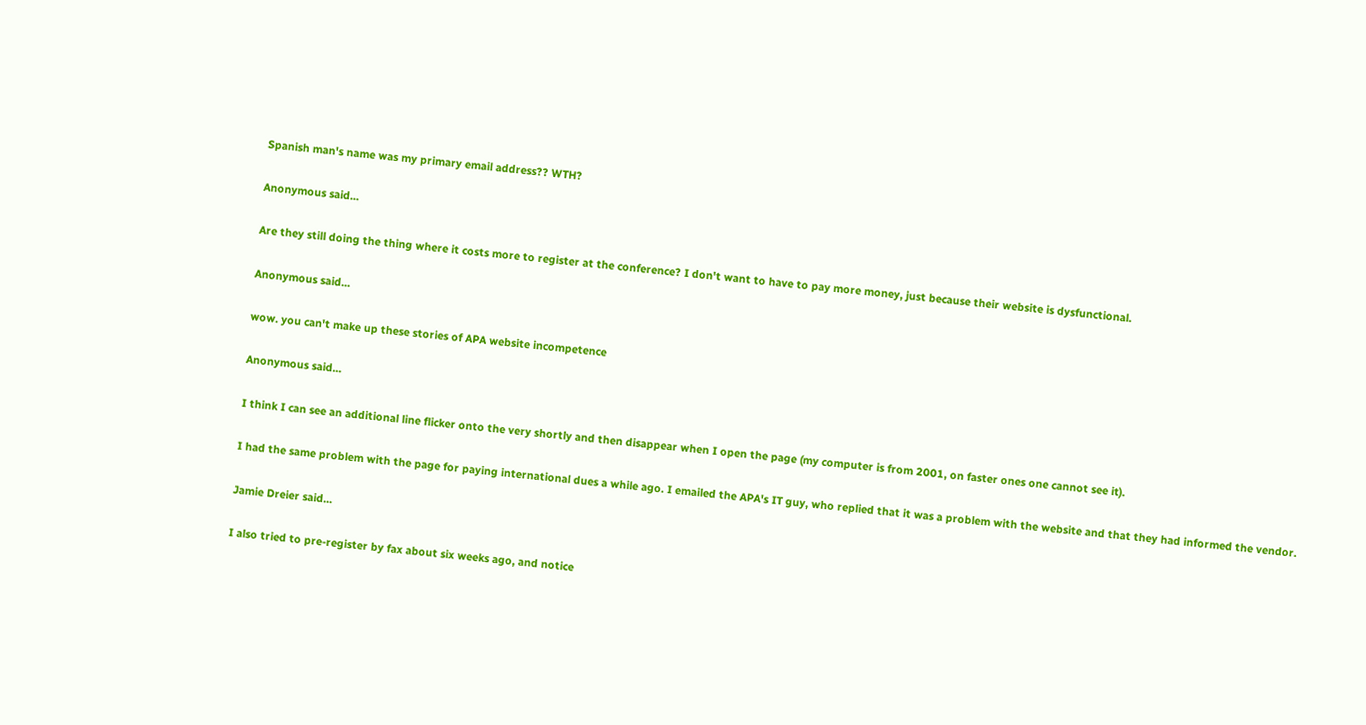Spanish man's name was my primary email address?? WTH?

Anonymous said...

Are they still doing the thing where it costs more to register at the conference? I don't want to have to pay more money, just because their website is dysfunctional.

Anonymous said...

wow. you can't make up these stories of APA website incompetence

Anonymous said...

I think I can see an additional line flicker onto the very shortly and then disappear when I open the page (my computer is from 2001, on faster ones one cannot see it).

I had the same problem with the page for paying international dues a while ago. I emailed the APA's IT guy, who replied that it was a problem with the website and that they had informed the vendor.

Jamie Dreier said...

I also tried to pre-register by fax about six weeks ago, and notice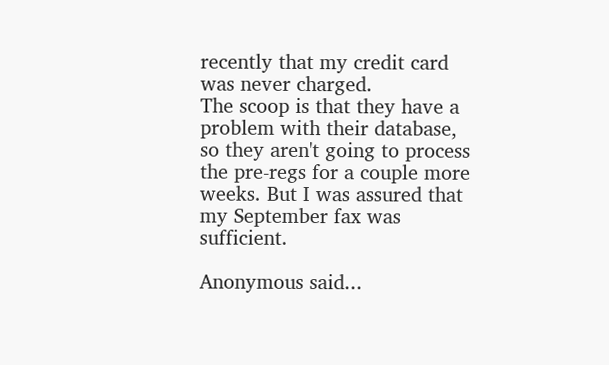recently that my credit card was never charged.
The scoop is that they have a problem with their database, so they aren't going to process the pre-regs for a couple more weeks. But I was assured that my September fax was sufficient.

Anonymous said...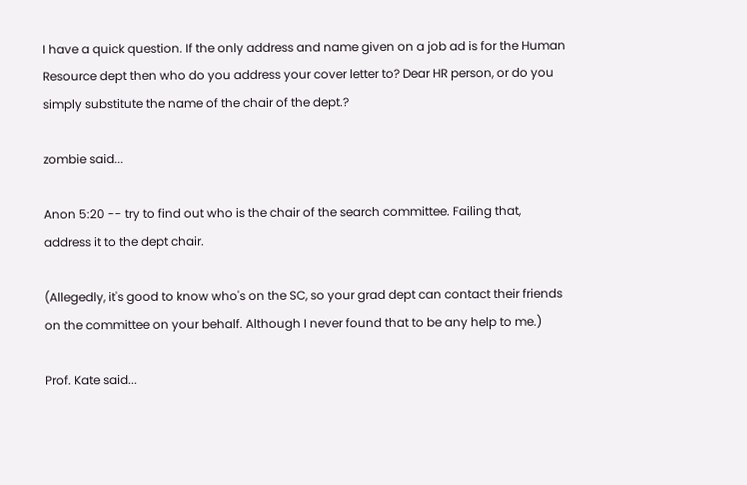I have a quick question. If the only address and name given on a job ad is for the Human Resource dept then who do you address your cover letter to? Dear HR person, or do you simply substitute the name of the chair of the dept.?

zombie said...

Anon 5:20 -- try to find out who is the chair of the search committee. Failing that, address it to the dept chair.

(Allegedly, it's good to know who's on the SC, so your grad dept can contact their friends on the committee on your behalf. Although I never found that to be any help to me.)

Prof. Kate said...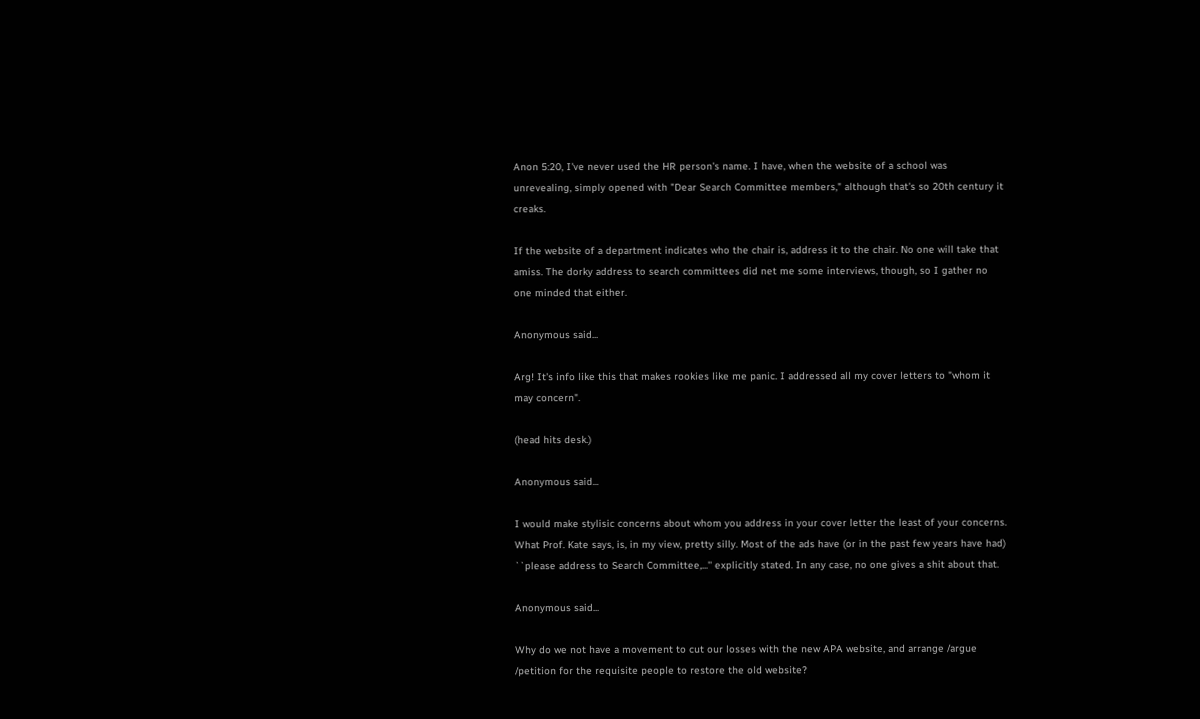Anon 5:20, I've never used the HR person's name. I have, when the website of a school was unrevealing, simply opened with "Dear Search Committee members," although that's so 20th century it creaks.

If the website of a department indicates who the chair is, address it to the chair. No one will take that amiss. The dorky address to search committees did net me some interviews, though, so I gather no one minded that either.

Anonymous said...

Arg! It's info like this that makes rookies like me panic. I addressed all my cover letters to "whom it may concern".

(head hits desk.)

Anonymous said...

I would make stylisic concerns about whom you address in your cover letter the least of your concerns. What Prof. Kate says, is, in my view, pretty silly. Most of the ads have (or in the past few years have had) ``please address to Search Committee,...'' explicitly stated. In any case, no one gives a shit about that.

Anonymous said...

Why do we not have a movement to cut our losses with the new APA website, and arrange /argue /petition for the requisite people to restore the old website?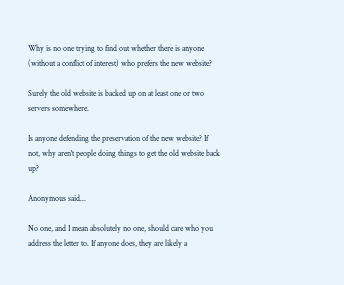Why is no one trying to find out whether there is anyone (without a conflict of interest) who prefers the new website?

Surely the old website is backed up on at least one or two servers somewhere.

Is anyone defending the preservation of the new website? If not, why aren't people doing things to get the old website back up?

Anonymous said...

No one, and I mean absolutely no one, should care who you address the letter to. If anyone does, they are likely a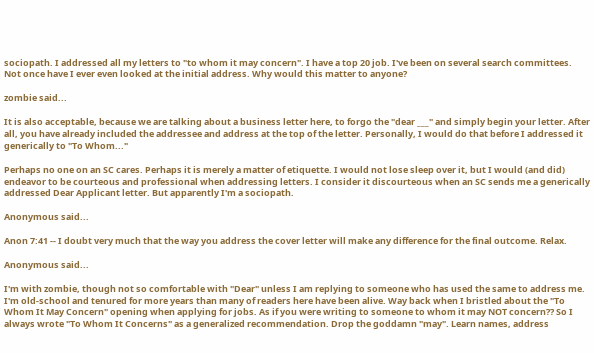sociopath. I addressed all my letters to "to whom it may concern". I have a top 20 job. I've been on several search committees. Not once have I ever even looked at the initial address. Why would this matter to anyone?

zombie said...

It is also acceptable, because we are talking about a business letter here, to forgo the "dear ___" and simply begin your letter. After all, you have already included the addressee and address at the top of the letter. Personally, I would do that before I addressed it generically to "To Whom..."

Perhaps no one on an SC cares. Perhaps it is merely a matter of etiquette. I would not lose sleep over it, but I would (and did) endeavor to be courteous and professional when addressing letters. I consider it discourteous when an SC sends me a generically addressed Dear Applicant letter. But apparently I'm a sociopath.

Anonymous said...

Anon 7:41 -- I doubt very much that the way you address the cover letter will make any difference for the final outcome. Relax.

Anonymous said...

I'm with zombie, though not so comfortable with "Dear" unless I am replying to someone who has used the same to address me. I'm old-school and tenured for more years than many of readers here have been alive. Way back when I bristled about the "To Whom It May Concern" opening when applying for jobs. As if you were writing to someone to whom it may NOT concern?? So I always wrote "To Whom It Concerns" as a generalized recommendation. Drop the goddamn "may". Learn names, address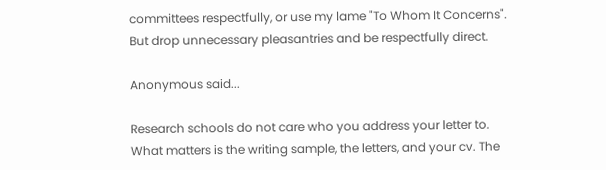committees respectfully, or use my lame "To Whom It Concerns". But drop unnecessary pleasantries and be respectfully direct.

Anonymous said...

Research schools do not care who you address your letter to. What matters is the writing sample, the letters, and your cv. The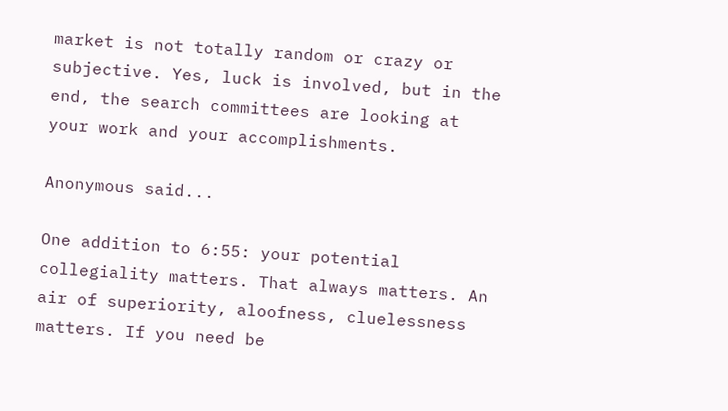market is not totally random or crazy or subjective. Yes, luck is involved, but in the end, the search committees are looking at your work and your accomplishments.

Anonymous said...

One addition to 6:55: your potential collegiality matters. That always matters. An air of superiority, aloofness, cluelessness matters. If you need be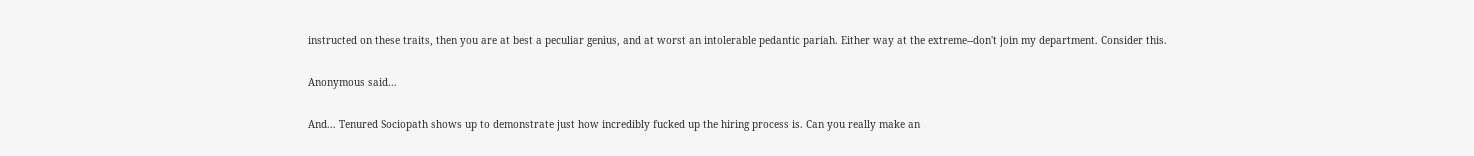instructed on these traits, then you are at best a peculiar genius, and at worst an intolerable pedantic pariah. Either way at the extreme--don't join my department. Consider this.

Anonymous said...

And... Tenured Sociopath shows up to demonstrate just how incredibly fucked up the hiring process is. Can you really make an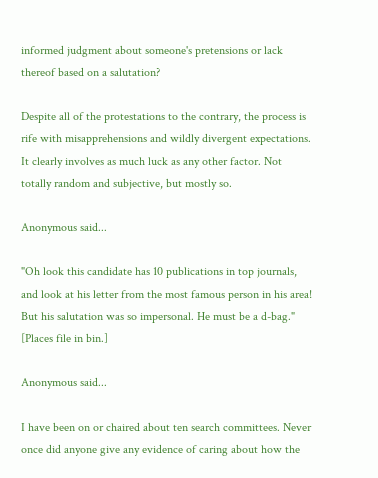informed judgment about someone's pretensions or lack thereof based on a salutation?

Despite all of the protestations to the contrary, the process is rife with misapprehensions and wildly divergent expectations. It clearly involves as much luck as any other factor. Not totally random and subjective, but mostly so.

Anonymous said...

"Oh look this candidate has 10 publications in top journals, and look at his letter from the most famous person in his area! But his salutation was so impersonal. He must be a d-bag." [Places file in bin.]

Anonymous said...

I have been on or chaired about ten search committees. Never once did anyone give any evidence of caring about how the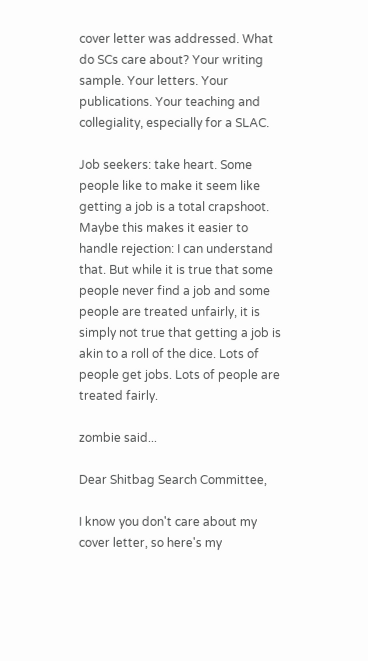cover letter was addressed. What do SCs care about? Your writing sample. Your letters. Your publications. Your teaching and collegiality, especially for a SLAC.

Job seekers: take heart. Some people like to make it seem like getting a job is a total crapshoot. Maybe this makes it easier to handle rejection: I can understand that. But while it is true that some people never find a job and some people are treated unfairly, it is simply not true that getting a job is akin to a roll of the dice. Lots of people get jobs. Lots of people are treated fairly.

zombie said...

Dear Shitbag Search Committee,

I know you don't care about my cover letter, so here's my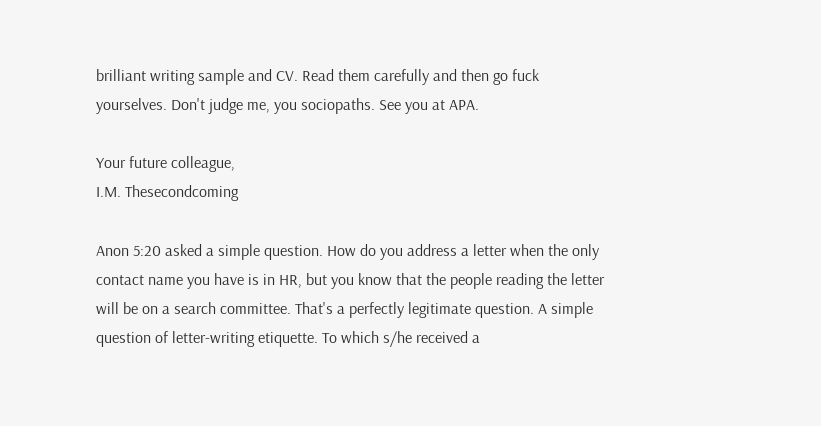brilliant writing sample and CV. Read them carefully and then go fuck yourselves. Don't judge me, you sociopaths. See you at APA.

Your future colleague,
I.M. Thesecondcoming

Anon 5:20 asked a simple question. How do you address a letter when the only contact name you have is in HR, but you know that the people reading the letter will be on a search committee. That's a perfectly legitimate question. A simple question of letter-writing etiquette. To which s/he received a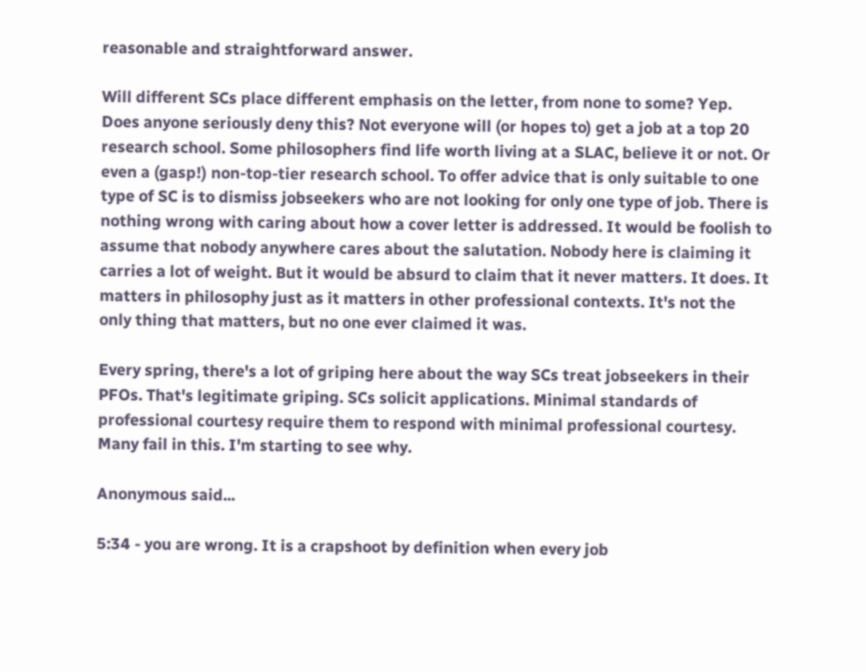reasonable and straightforward answer.

Will different SCs place different emphasis on the letter, from none to some? Yep. Does anyone seriously deny this? Not everyone will (or hopes to) get a job at a top 20 research school. Some philosophers find life worth living at a SLAC, believe it or not. Or even a (gasp!) non-top-tier research school. To offer advice that is only suitable to one type of SC is to dismiss jobseekers who are not looking for only one type of job. There is nothing wrong with caring about how a cover letter is addressed. It would be foolish to assume that nobody anywhere cares about the salutation. Nobody here is claiming it carries a lot of weight. But it would be absurd to claim that it never matters. It does. It matters in philosophy just as it matters in other professional contexts. It's not the only thing that matters, but no one ever claimed it was.

Every spring, there's a lot of griping here about the way SCs treat jobseekers in their PFOs. That's legitimate griping. SCs solicit applications. Minimal standards of professional courtesy require them to respond with minimal professional courtesy. Many fail in this. I'm starting to see why.

Anonymous said...

5:34 - you are wrong. It is a crapshoot by definition when every job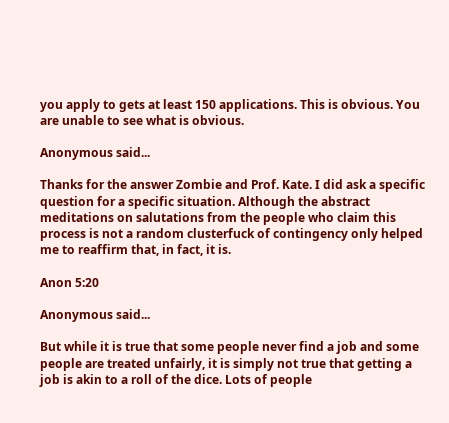you apply to gets at least 150 applications. This is obvious. You are unable to see what is obvious.

Anonymous said...

Thanks for the answer Zombie and Prof. Kate. I did ask a specific question for a specific situation. Although the abstract meditations on salutations from the people who claim this process is not a random clusterfuck of contingency only helped me to reaffirm that, in fact, it is.

Anon 5:20

Anonymous said...

But while it is true that some people never find a job and some people are treated unfairly, it is simply not true that getting a job is akin to a roll of the dice. Lots of people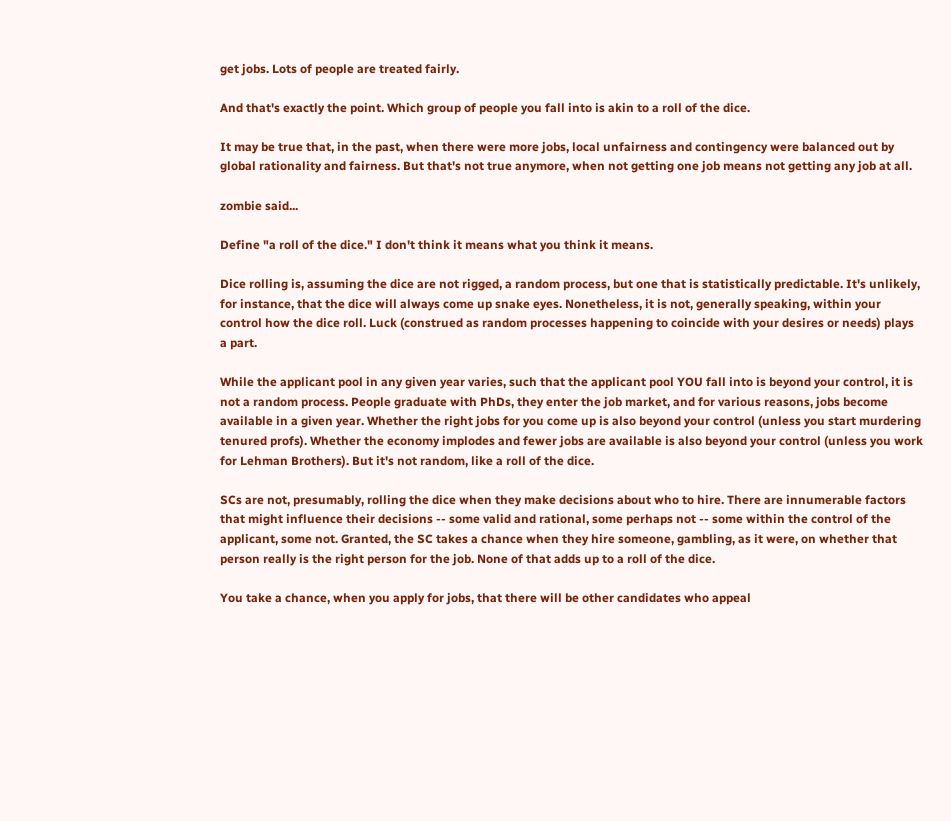get jobs. Lots of people are treated fairly.

And that's exactly the point. Which group of people you fall into is akin to a roll of the dice.

It may be true that, in the past, when there were more jobs, local unfairness and contingency were balanced out by global rationality and fairness. But that's not true anymore, when not getting one job means not getting any job at all.

zombie said...

Define "a roll of the dice." I don't think it means what you think it means.

Dice rolling is, assuming the dice are not rigged, a random process, but one that is statistically predictable. It's unlikely, for instance, that the dice will always come up snake eyes. Nonetheless, it is not, generally speaking, within your control how the dice roll. Luck (construed as random processes happening to coincide with your desires or needs) plays a part.

While the applicant pool in any given year varies, such that the applicant pool YOU fall into is beyond your control, it is not a random process. People graduate with PhDs, they enter the job market, and for various reasons, jobs become available in a given year. Whether the right jobs for you come up is also beyond your control (unless you start murdering tenured profs). Whether the economy implodes and fewer jobs are available is also beyond your control (unless you work for Lehman Brothers). But it's not random, like a roll of the dice.

SCs are not, presumably, rolling the dice when they make decisions about who to hire. There are innumerable factors that might influence their decisions -- some valid and rational, some perhaps not -- some within the control of the applicant, some not. Granted, the SC takes a chance when they hire someone, gambling, as it were, on whether that person really is the right person for the job. None of that adds up to a roll of the dice.

You take a chance, when you apply for jobs, that there will be other candidates who appeal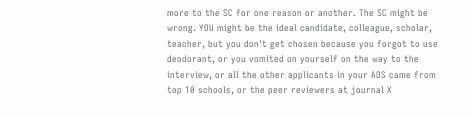more to the SC for one reason or another. The SC might be wrong. YOU might be the ideal candidate, colleague, scholar, teacher, but you don't get chosen because you forgot to use deodorant, or you vomited on yourself on the way to the interview, or all the other applicants in your AOS came from top 10 schools, or the peer reviewers at journal X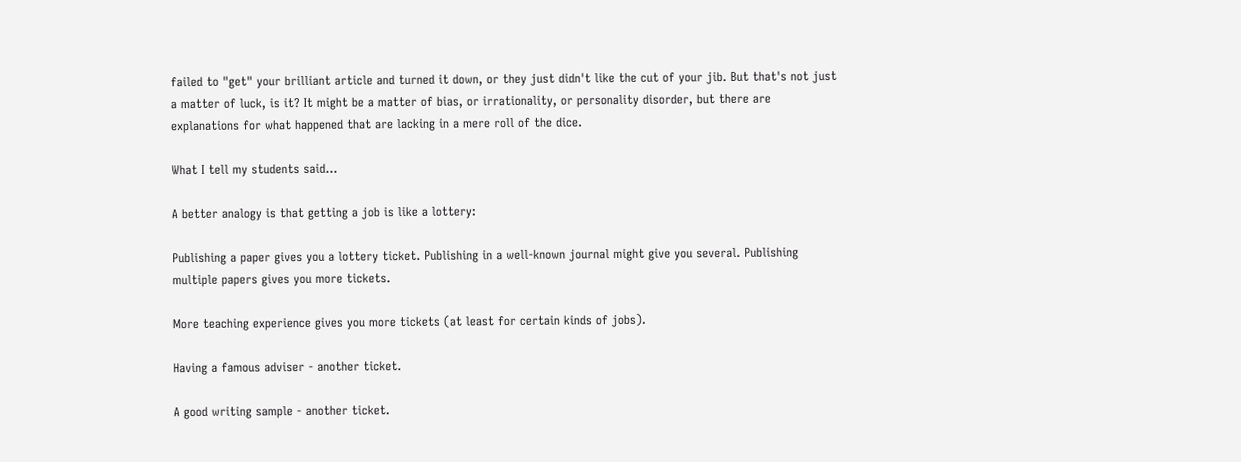failed to "get" your brilliant article and turned it down, or they just didn't like the cut of your jib. But that's not just a matter of luck, is it? It might be a matter of bias, or irrationality, or personality disorder, but there are explanations for what happened that are lacking in a mere roll of the dice.

What I tell my students said...

A better analogy is that getting a job is like a lottery:

Publishing a paper gives you a lottery ticket. Publishing in a well-known journal might give you several. Publishing multiple papers gives you more tickets.

More teaching experience gives you more tickets (at least for certain kinds of jobs).

Having a famous adviser - another ticket.

A good writing sample - another ticket.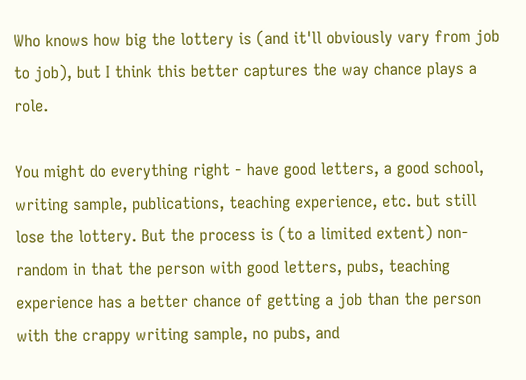Who knows how big the lottery is (and it'll obviously vary from job to job), but I think this better captures the way chance plays a role.

You might do everything right - have good letters, a good school, writing sample, publications, teaching experience, etc. but still lose the lottery. But the process is (to a limited extent) non-random in that the person with good letters, pubs, teaching experience has a better chance of getting a job than the person with the crappy writing sample, no pubs, and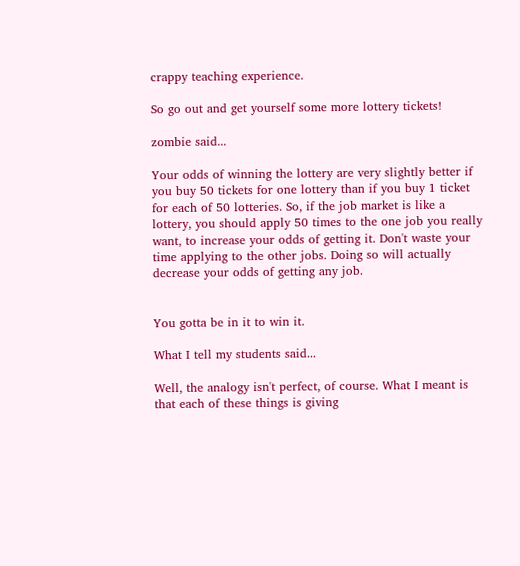crappy teaching experience.

So go out and get yourself some more lottery tickets!

zombie said...

Your odds of winning the lottery are very slightly better if you buy 50 tickets for one lottery than if you buy 1 ticket for each of 50 lotteries. So, if the job market is like a lottery, you should apply 50 times to the one job you really want, to increase your odds of getting it. Don't waste your time applying to the other jobs. Doing so will actually decrease your odds of getting any job.


You gotta be in it to win it.

What I tell my students said...

Well, the analogy isn't perfect, of course. What I meant is that each of these things is giving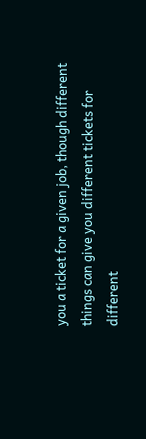you a ticket for a given job, though different things can give you different tickets for different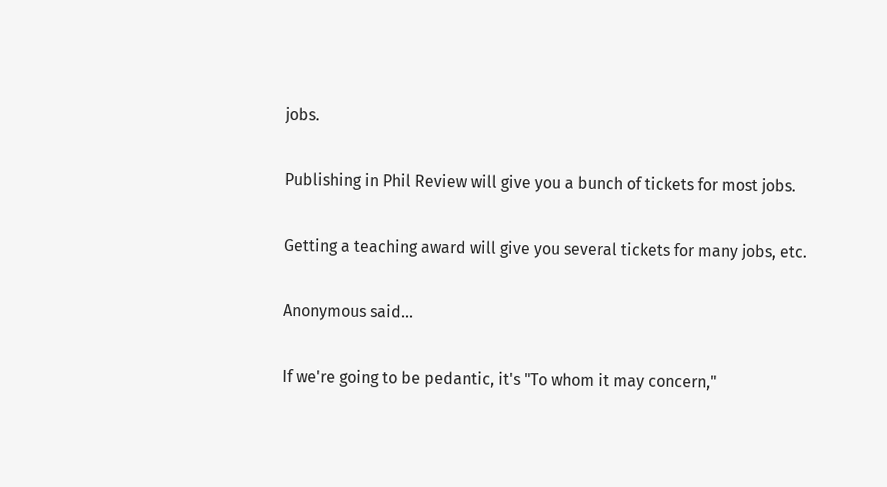jobs.

Publishing in Phil Review will give you a bunch of tickets for most jobs.

Getting a teaching award will give you several tickets for many jobs, etc.

Anonymous said...

If we're going to be pedantic, it's "To whom it may concern,"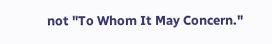not "To Whom It May Concern."